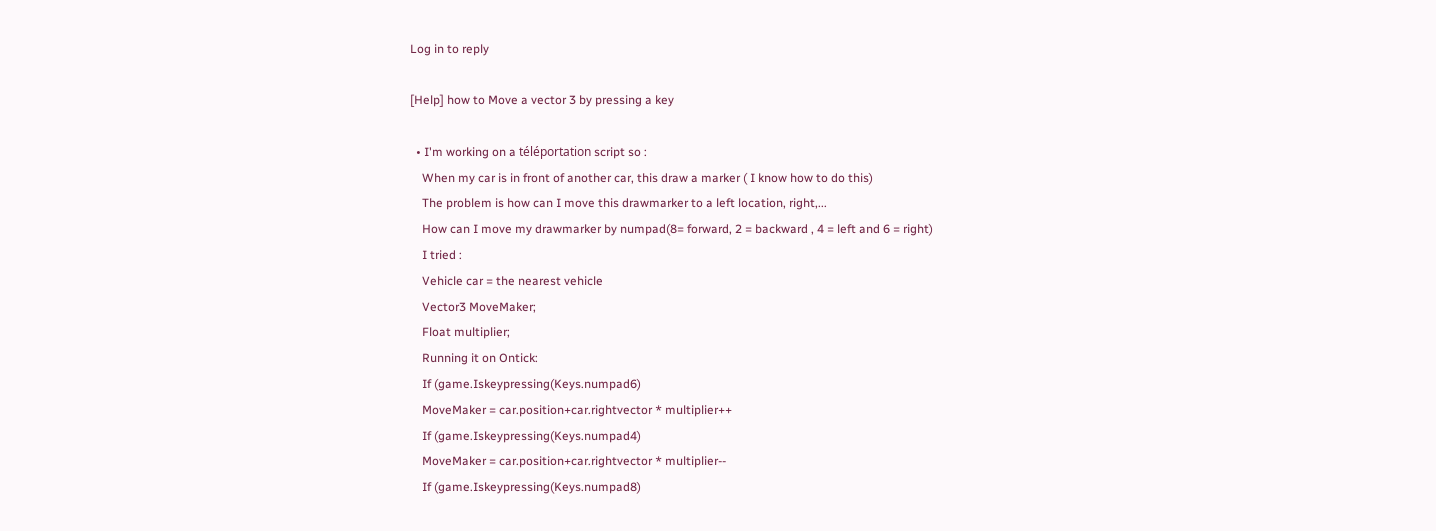Log in to reply

[Help] how to Move a vector 3 by pressing a key

  • I'm working on a téléportation script so :
    When my car is in front of another car, this draw a marker ( I know how to do this)
    The problem is how can I move this drawmarker to a left location, right,...
    How can I move my drawmarker by numpad(8= forward, 2 = backward , 4 = left and 6 = right)
    I tried :
    Vehicle car = the nearest vehicle
    Vector3 MoveMaker;
    Float multiplier;
    Running it on Ontick:
    If (game.Iskeypressing(Keys.numpad6)
    MoveMaker = car.position+car.rightvector * multiplier++
    If (game.Iskeypressing(Keys.numpad4)
    MoveMaker = car.position+car.rightvector * multiplier--
    If (game.Iskeypressing(Keys.numpad8)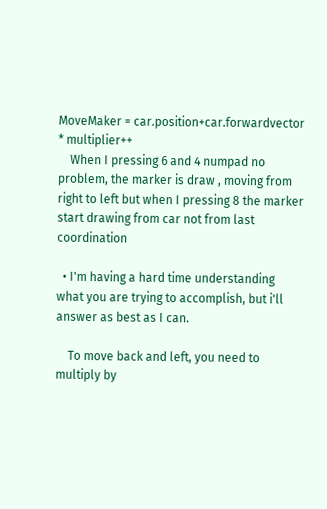MoveMaker = car.position+car.forwardvector * multiplier++
    When I pressing 6 and 4 numpad no problem, the marker is draw , moving from right to left but when I pressing 8 the marker start drawing from car not from last coordination

  • I'm having a hard time understanding what you are trying to accomplish, but i'll answer as best as I can.

    To move back and left, you need to multiply by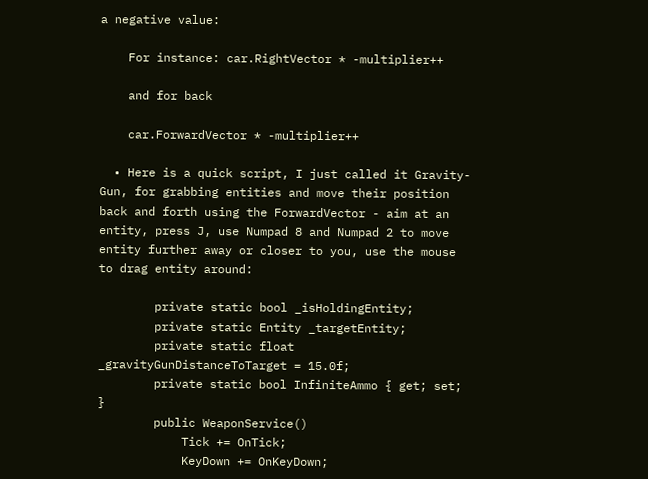a negative value:

    For instance: car.RightVector * -multiplier++

    and for back

    car.ForwardVector * -multiplier++

  • Here is a quick script, I just called it Gravity-Gun, for grabbing entities and move their position back and forth using the ForwardVector - aim at an entity, press J, use Numpad 8 and Numpad 2 to move entity further away or closer to you, use the mouse to drag entity around:

        private static bool _isHoldingEntity;
        private static Entity _targetEntity;
        private static float _gravityGunDistanceToTarget = 15.0f;
        private static bool InfiniteAmmo { get; set; }
        public WeaponService()
            Tick += OnTick;
            KeyDown += OnKeyDown;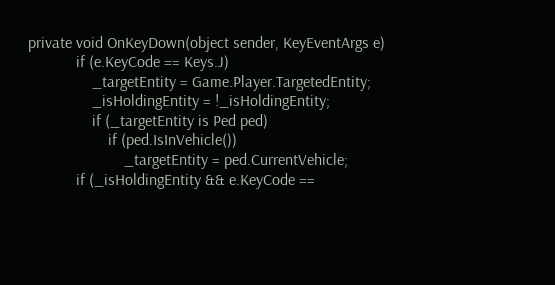private void OnKeyDown(object sender, KeyEventArgs e)
            if (e.KeyCode == Keys.J)
                _targetEntity = Game.Player.TargetedEntity;
                _isHoldingEntity = !_isHoldingEntity;
                if (_targetEntity is Ped ped)
                    if (ped.IsInVehicle())
                        _targetEntity = ped.CurrentVehicle;
            if (_isHoldingEntity && e.KeyCode ==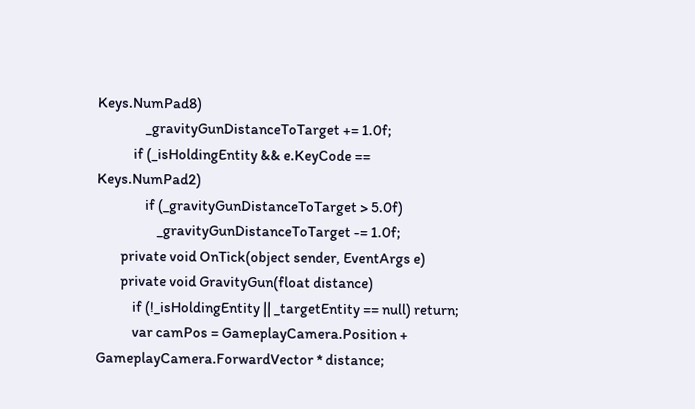Keys.NumPad8)
                _gravityGunDistanceToTarget += 1.0f;
            if (_isHoldingEntity && e.KeyCode == Keys.NumPad2)
                if (_gravityGunDistanceToTarget > 5.0f)
                    _gravityGunDistanceToTarget -= 1.0f;
        private void OnTick(object sender, EventArgs e)
        private void GravityGun(float distance)
            if (!_isHoldingEntity || _targetEntity == null) return;
            var camPos = GameplayCamera.Position + GameplayCamera.ForwardVector * distance;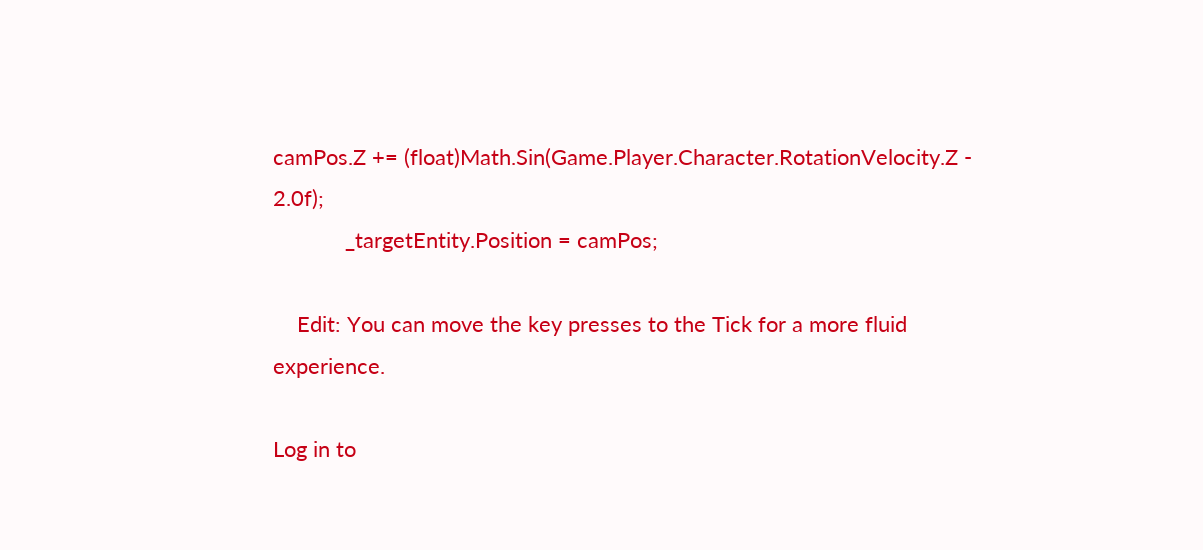camPos.Z += (float)Math.Sin(Game.Player.Character.RotationVelocity.Z - 2.0f);
            _targetEntity.Position = camPos;

    Edit: You can move the key presses to the Tick for a more fluid experience.

Log in to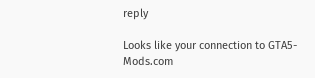reply

Looks like your connection to GTA5-Mods.com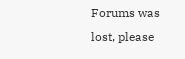Forums was lost, please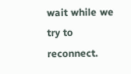wait while we try to reconnect.